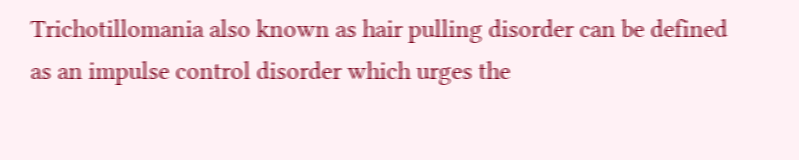Trichotillomania also known as hair pulling disorder can be defined as an impulse control disorder which urges the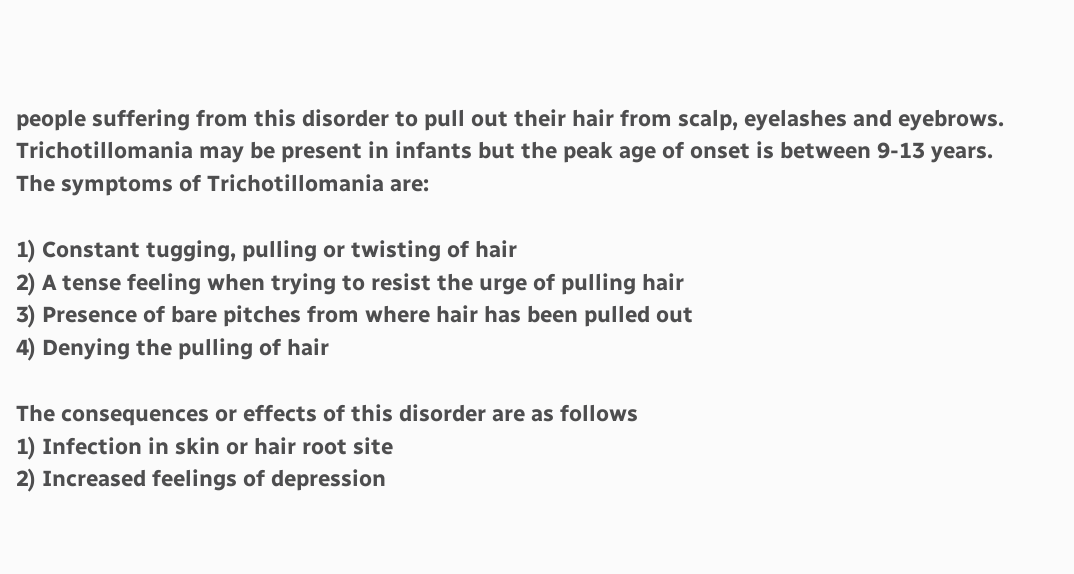people suffering from this disorder to pull out their hair from scalp, eyelashes and eyebrows. Trichotillomania may be present in infants but the peak age of onset is between 9-13 years. The symptoms of Trichotillomania are:

1) Constant tugging, pulling or twisting of hair
2) A tense feeling when trying to resist the urge of pulling hair
3) Presence of bare pitches from where hair has been pulled out
4) Denying the pulling of hair

The consequences or effects of this disorder are as follows
1) Infection in skin or hair root site
2) Increased feelings of depression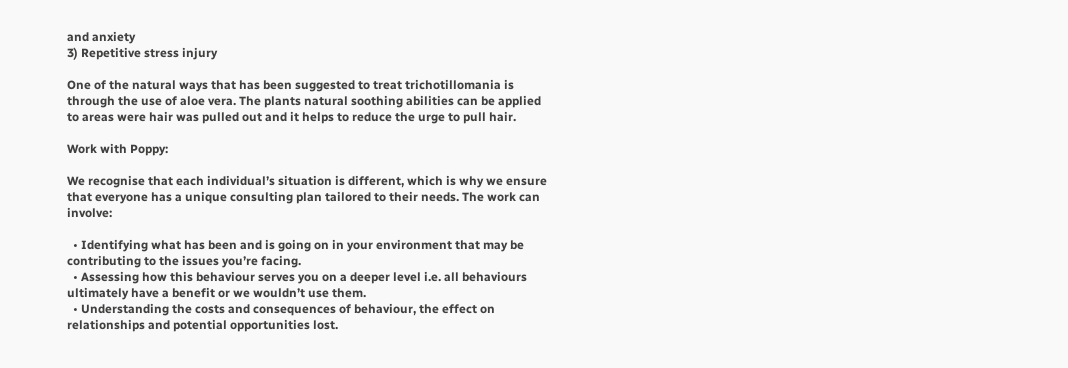and anxiety
3) Repetitive stress injury

One of the natural ways that has been suggested to treat trichotillomania is through the use of aloe vera. The plants natural soothing abilities can be applied to areas were hair was pulled out and it helps to reduce the urge to pull hair.

Work with Poppy:

We recognise that each individual’s situation is different, which is why we ensure that everyone has a unique consulting plan tailored to their needs. The work can involve:

  • Identifying what has been and is going on in your environment that may be contributing to the issues you’re facing.
  • Assessing how this behaviour serves you on a deeper level i.e. all behaviours ultimately have a benefit or we wouldn’t use them.
  • Understanding the costs and consequences of behaviour, the effect on relationships and potential opportunities lost.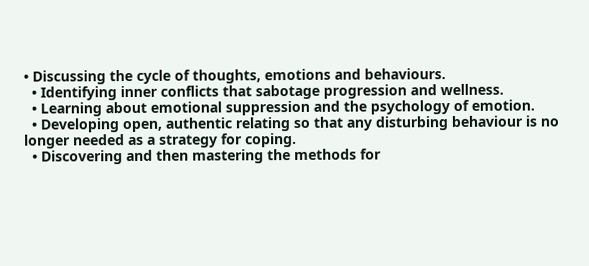• Discussing the cycle of thoughts, emotions and behaviours.
  • Identifying inner conflicts that sabotage progression and wellness.
  • Learning about emotional suppression and the psychology of emotion.
  • Developing open, authentic relating so that any disturbing behaviour is no longer needed as a strategy for coping.
  • Discovering and then mastering the methods for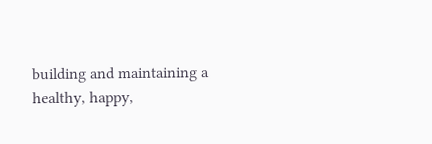building and maintaining a healthy, happy,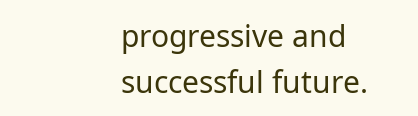progressive and successful future.